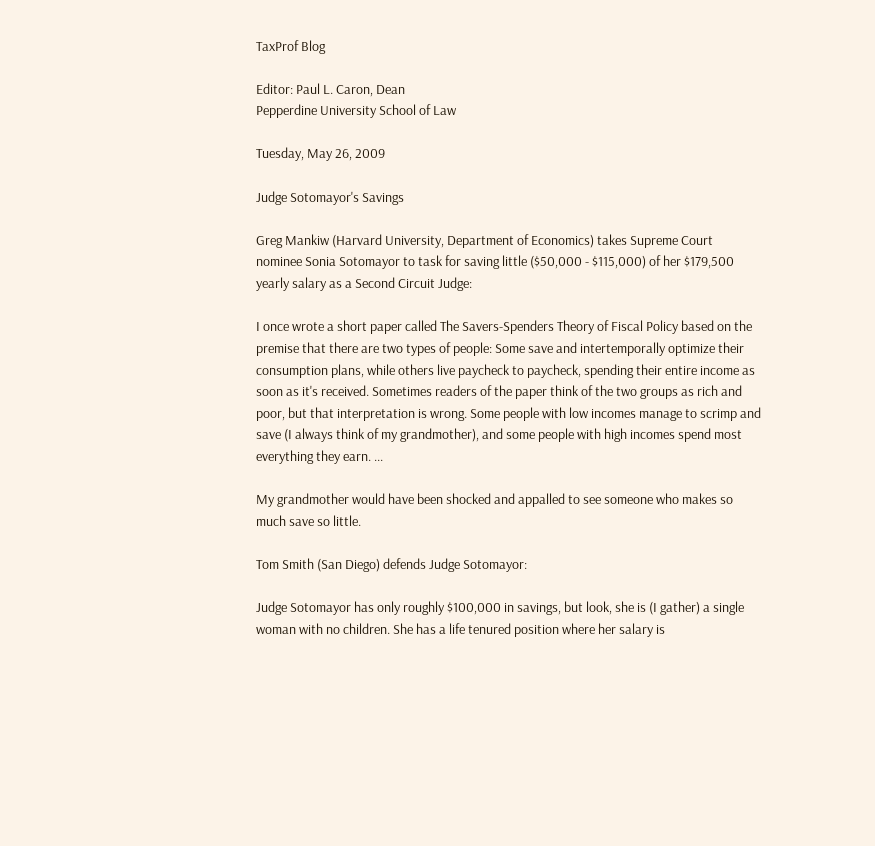TaxProf Blog

Editor: Paul L. Caron, Dean
Pepperdine University School of Law

Tuesday, May 26, 2009

Judge Sotomayor's Savings

Greg Mankiw (Harvard University, Department of Economics) takes Supreme Court nominee Sonia Sotomayor to task for saving little ($50,000 - $115,000) of her $179,500 yearly salary as a Second Circuit Judge:

I once wrote a short paper called The Savers-Spenders Theory of Fiscal Policy based on the premise that there are two types of people: Some save and intertemporally optimize their consumption plans, while others live paycheck to paycheck, spending their entire income as soon as it's received. Sometimes readers of the paper think of the two groups as rich and poor, but that interpretation is wrong. Some people with low incomes manage to scrimp and save (I always think of my grandmother), and some people with high incomes spend most everything they earn. ...

My grandmother would have been shocked and appalled to see someone who makes so much save so little.

Tom Smith (San Diego) defends Judge Sotomayor:

Judge Sotomayor has only roughly $100,000 in savings, but look, she is (I gather) a single woman with no children. She has a life tenured position where her salary is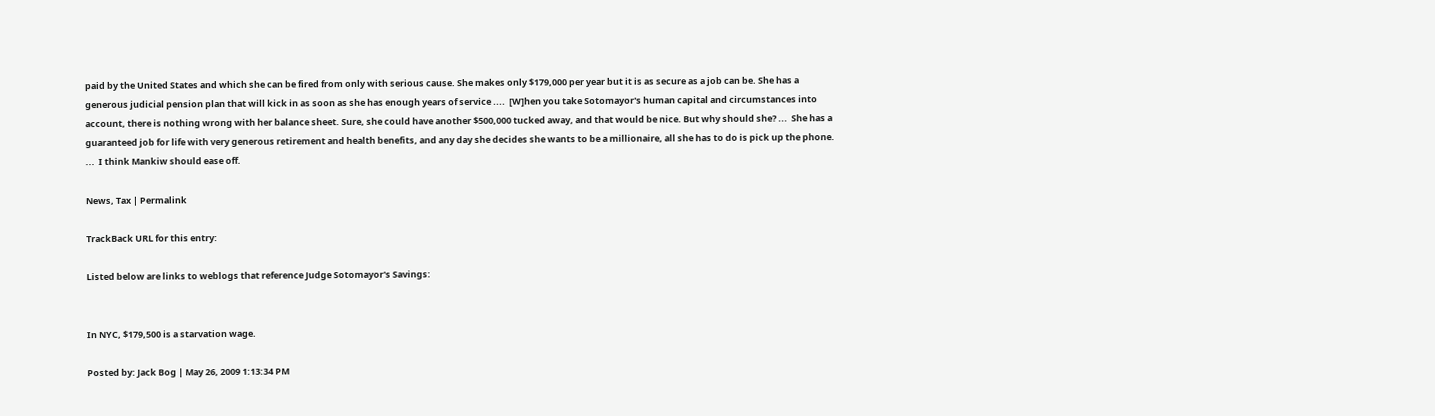paid by the United States and which she can be fired from only with serious cause. She makes only $179,000 per year but it is as secure as a job can be. She has a generous judicial pension plan that will kick in as soon as she has enough years of service ....  [W]hen you take Sotomayor's human capital and circumstances into account, there is nothing wrong with her balance sheet. Sure, she could have another $500,000 tucked away, and that would be nice. But why should she? ...  She has a guaranteed job for life with very generous retirement and health benefits, and any day she decides she wants to be a millionaire, all she has to do is pick up the phone. ...  I think Mankiw should ease off.

News, Tax | Permalink

TrackBack URL for this entry:

Listed below are links to weblogs that reference Judge Sotomayor's Savings:


In NYC, $179,500 is a starvation wage.

Posted by: Jack Bog | May 26, 2009 1:13:34 PM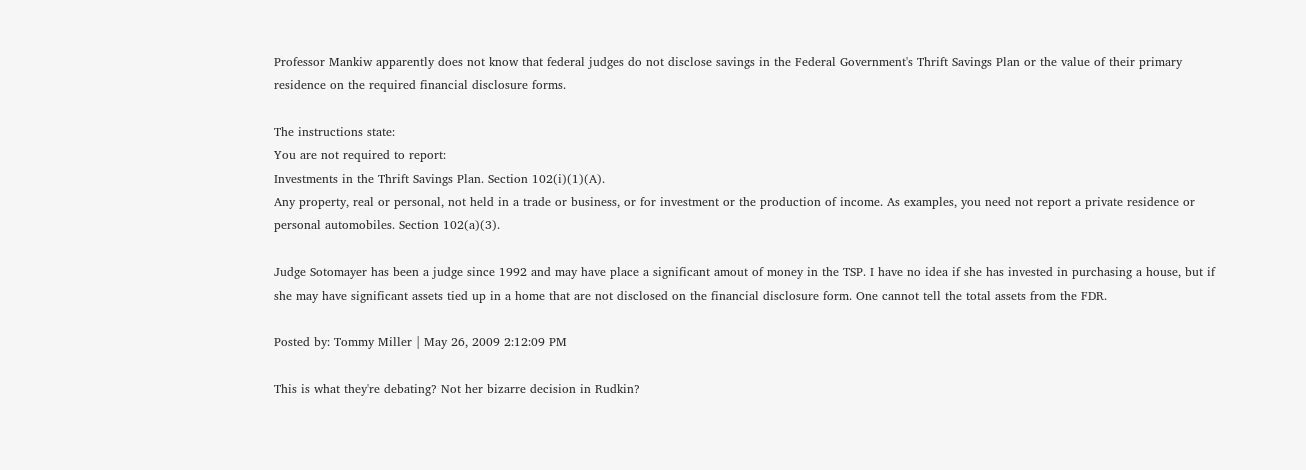Professor Mankiw apparently does not know that federal judges do not disclose savings in the Federal Government's Thrift Savings Plan or the value of their primary residence on the required financial disclosure forms.

The instructions state:
You are not required to report:
Investments in the Thrift Savings Plan. Section 102(i)(1)(A).
Any property, real or personal, not held in a trade or business, or for investment or the production of income. As examples, you need not report a private residence or personal automobiles. Section 102(a)(3).

Judge Sotomayer has been a judge since 1992 and may have place a significant amout of money in the TSP. I have no idea if she has invested in purchasing a house, but if she may have significant assets tied up in a home that are not disclosed on the financial disclosure form. One cannot tell the total assets from the FDR.

Posted by: Tommy Miller | May 26, 2009 2:12:09 PM

This is what they're debating? Not her bizarre decision in Rudkin?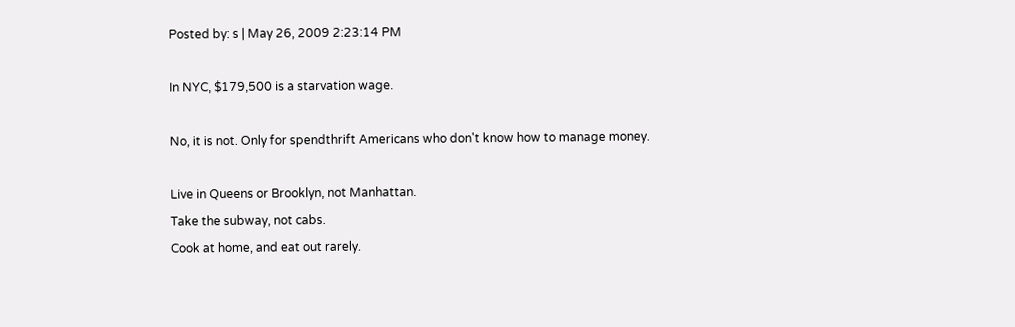Posted by: s | May 26, 2009 2:23:14 PM

In NYC, $179,500 is a starvation wage.

No, it is not. Only for spendthrift Americans who don't know how to manage money.

Live in Queens or Brooklyn, not Manhattan.
Take the subway, not cabs.
Cook at home, and eat out rarely.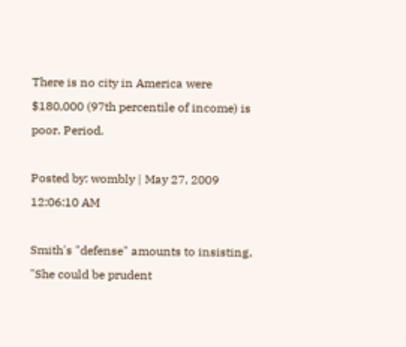There is no city in America were $180,000 (97th percentile of income) is poor. Period.

Posted by: wombly | May 27, 2009 12:06:10 AM

Smith's "defense" amounts to insisting, "She could be prudent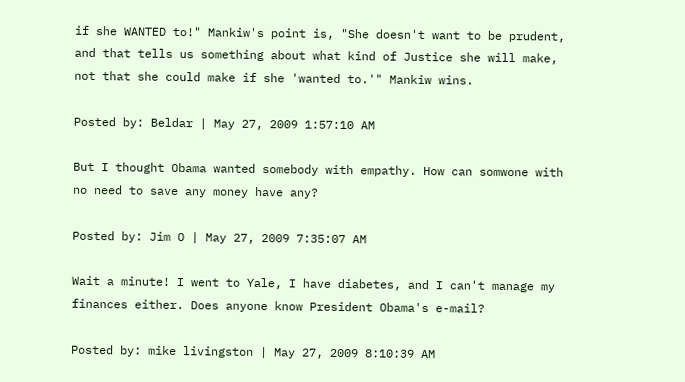if she WANTED to!" Mankiw's point is, "She doesn't want to be prudent, and that tells us something about what kind of Justice she will make, not that she could make if she 'wanted to.'" Mankiw wins.

Posted by: Beldar | May 27, 2009 1:57:10 AM

But I thought Obama wanted somebody with empathy. How can somwone with no need to save any money have any?

Posted by: Jim O | May 27, 2009 7:35:07 AM

Wait a minute! I went to Yale, I have diabetes, and I can't manage my finances either. Does anyone know President Obama's e-mail?

Posted by: mike livingston | May 27, 2009 8:10:39 AM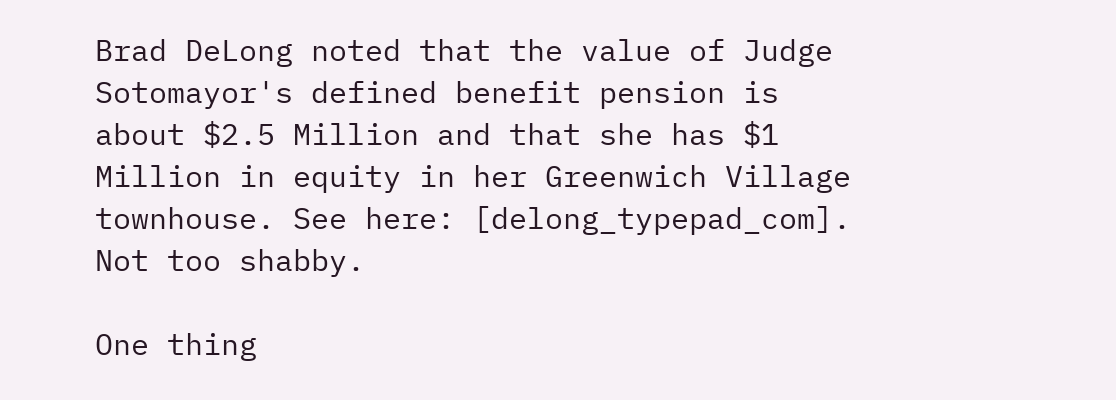Brad DeLong noted that the value of Judge Sotomayor's defined benefit pension is about $2.5 Million and that she has $1 Million in equity in her Greenwich Village townhouse. See here: [delong_typepad_com]. Not too shabby.

One thing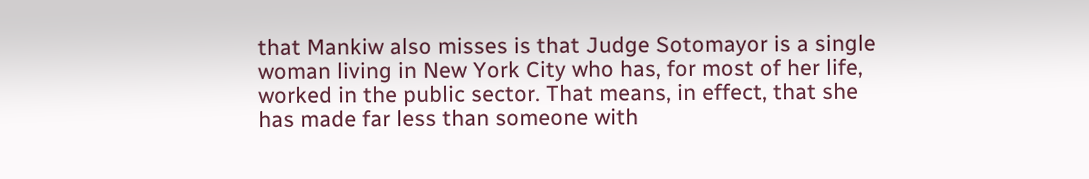that Mankiw also misses is that Judge Sotomayor is a single woman living in New York City who has, for most of her life, worked in the public sector. That means, in effect, that she has made far less than someone with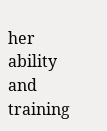her ability and training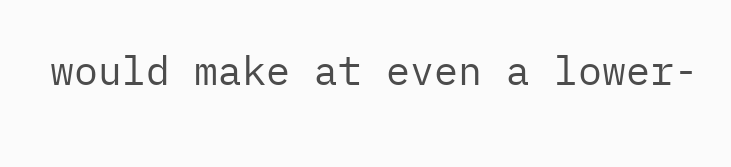would make at even a lower-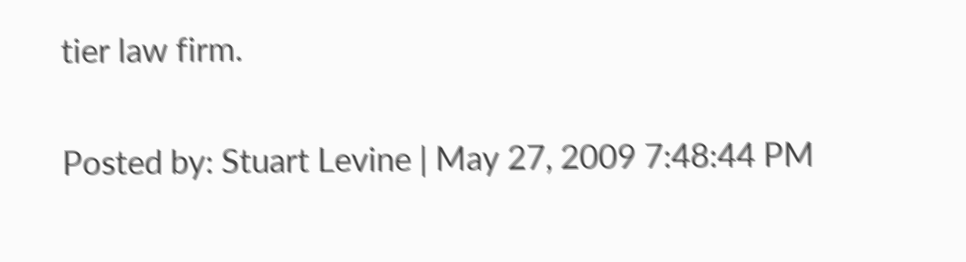tier law firm.

Posted by: Stuart Levine | May 27, 2009 7:48:44 PM